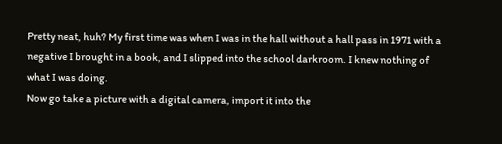Pretty neat, huh? My first time was when I was in the hall without a hall pass in 1971 with a negative I brought in a book, and I slipped into the school darkroom. I knew nothing of what I was doing.
Now go take a picture with a digital camera, import it into the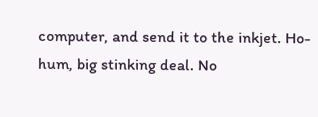computer, and send it to the inkjet. Ho-hum, big stinking deal. No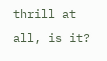thrill at all, is it?